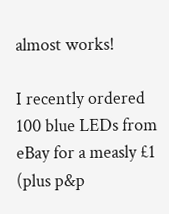almost works!

I recently ordered 100 blue LEDs from eBay for a measly £1 (plus p&p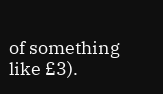of something like £3).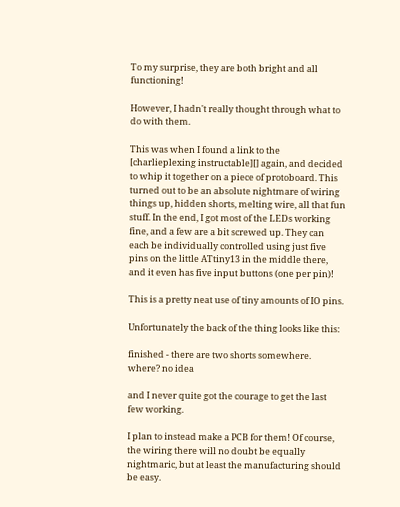To my surprise, they are both bright and all functioning!

However, I hadn't really thought through what to do with them.

This was when I found a link to the [charlieplexing instructable][] again, and decided to whip it together on a piece of protoboard. This turned out to be an absolute nightmare of wiring things up, hidden shorts, melting wire, all that fun stuff. In the end, I got most of the LEDs working fine, and a few are a bit screwed up. They can each be individually controlled using just five pins on the little ATtiny13 in the middle there, and it even has five input buttons (one per pin)!

This is a pretty neat use of tiny amounts of IO pins.

Unfortunately the back of the thing looks like this:

finished - there are two shorts somewhere. where? no idea

and I never quite got the courage to get the last few working.

I plan to instead make a PCB for them! Of course, the wiring there will no doubt be equally nightmaric, but at least the manufacturing should be easy.